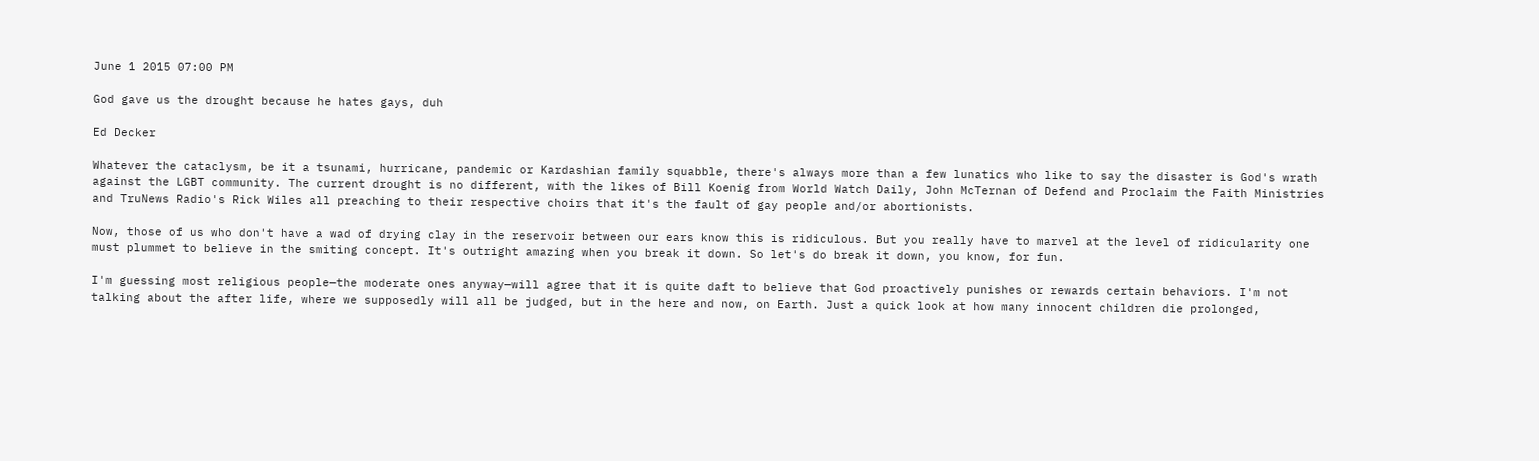June 1 2015 07:00 PM

God gave us the drought because he hates gays, duh

Ed Decker

Whatever the cataclysm, be it a tsunami, hurricane, pandemic or Kardashian family squabble, there's always more than a few lunatics who like to say the disaster is God's wrath against the LGBT community. The current drought is no different, with the likes of Bill Koenig from World Watch Daily, John McTernan of Defend and Proclaim the Faith Ministries and TruNews Radio's Rick Wiles all preaching to their respective choirs that it's the fault of gay people and/or abortionists.

Now, those of us who don't have a wad of drying clay in the reservoir between our ears know this is ridiculous. But you really have to marvel at the level of ridicularity one must plummet to believe in the smiting concept. It's outright amazing when you break it down. So let's do break it down, you know, for fun.

I'm guessing most religious people—the moderate ones anyway—will agree that it is quite daft to believe that God proactively punishes or rewards certain behaviors. I'm not talking about the after life, where we supposedly will all be judged, but in the here and now, on Earth. Just a quick look at how many innocent children die prolonged,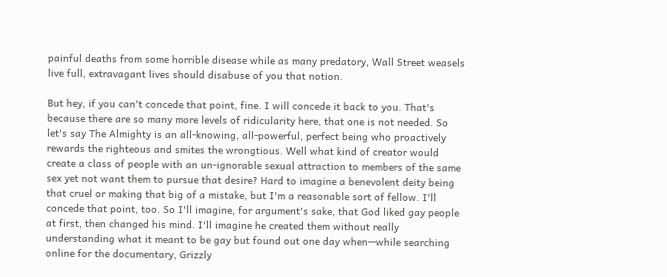painful deaths from some horrible disease while as many predatory, Wall Street weasels live full, extravagant lives should disabuse of you that notion.

But hey, if you can't concede that point, fine. I will concede it back to you. That's because there are so many more levels of ridicularity here, that one is not needed. So let's say The Almighty is an all-knowing, all-powerful, perfect being who proactively rewards the righteous and smites the wrongtious. Well what kind of creator would create a class of people with an un-ignorable sexual attraction to members of the same sex yet not want them to pursue that desire? Hard to imagine a benevolent deity being that cruel or making that big of a mistake, but I'm a reasonable sort of fellow. I'll concede that point, too. So I'll imagine, for argument's sake, that God liked gay people at first, then changed his mind. I'll imagine he created them without really understanding what it meant to be gay but found out one day when—while searching online for the documentary, Grizzly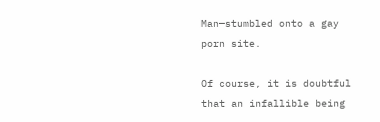Man—stumbled onto a gay porn site.

Of course, it is doubtful that an infallible being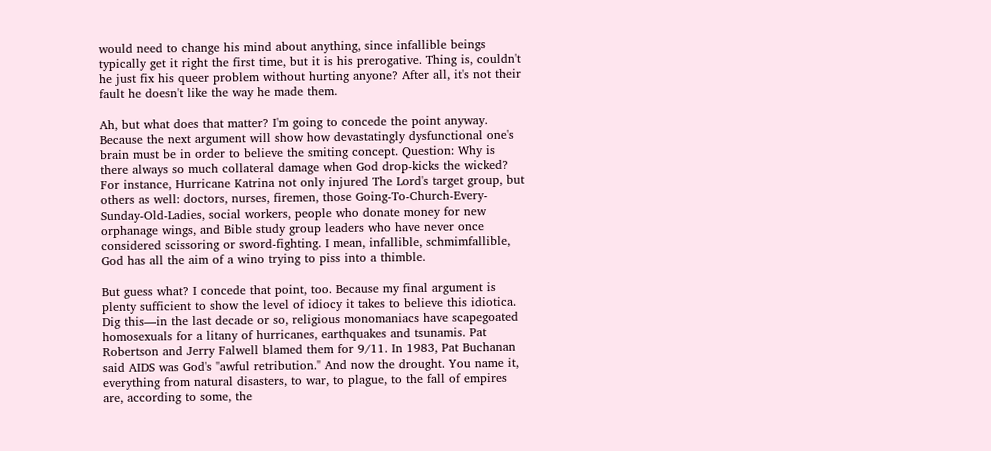would need to change his mind about anything, since infallible beings typically get it right the first time, but it is his prerogative. Thing is, couldn't he just fix his queer problem without hurting anyone? After all, it's not their fault he doesn't like the way he made them.

Ah, but what does that matter? I'm going to concede the point anyway. Because the next argument will show how devastatingly dysfunctional one's brain must be in order to believe the smiting concept. Question: Why is there always so much collateral damage when God drop-kicks the wicked? For instance, Hurricane Katrina not only injured The Lord's target group, but others as well: doctors, nurses, firemen, those Going-To-Church-Every-Sunday-Old-Ladies, social workers, people who donate money for new orphanage wings, and Bible study group leaders who have never once considered scissoring or sword-fighting. I mean, infallible, schmimfallible, God has all the aim of a wino trying to piss into a thimble.

But guess what? I concede that point, too. Because my final argument is plenty sufficient to show the level of idiocy it takes to believe this idiotica. Dig this—in the last decade or so, religious monomaniacs have scapegoated homosexuals for a litany of hurricanes, earthquakes and tsunamis. Pat Robertson and Jerry Falwell blamed them for 9/11. In 1983, Pat Buchanan said AIDS was God's "awful retribution." And now the drought. You name it, everything from natural disasters, to war, to plague, to the fall of empires are, according to some, the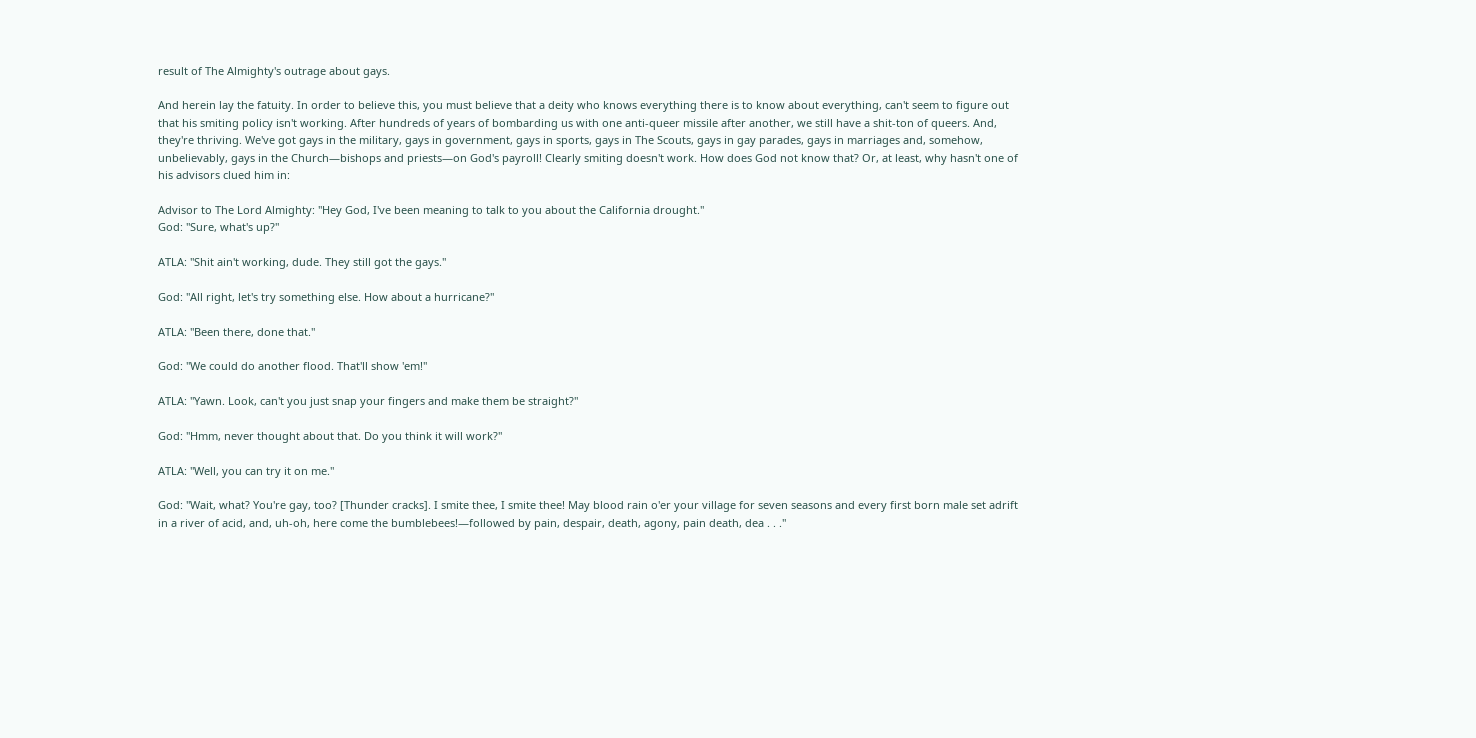result of The Almighty's outrage about gays.

And herein lay the fatuity. In order to believe this, you must believe that a deity who knows everything there is to know about everything, can't seem to figure out that his smiting policy isn't working. After hundreds of years of bombarding us with one anti-queer missile after another, we still have a shit-ton of queers. And, they're thriving. We've got gays in the military, gays in government, gays in sports, gays in The Scouts, gays in gay parades, gays in marriages and, somehow, unbelievably, gays in the Church—bishops and priests—on God's payroll! Clearly smiting doesn't work. How does God not know that? Or, at least, why hasn't one of his advisors clued him in:

Advisor to The Lord Almighty: "Hey God, I've been meaning to talk to you about the California drought."
God: "Sure, what's up?"

ATLA: "Shit ain't working, dude. They still got the gays."

God: "All right, let's try something else. How about a hurricane?"

ATLA: "Been there, done that."

God: "We could do another flood. That'll show 'em!"

ATLA: "Yawn. Look, can't you just snap your fingers and make them be straight?"

God: "Hmm, never thought about that. Do you think it will work?"

ATLA: "Well, you can try it on me."

God: "Wait, what? You're gay, too? [Thunder cracks]. I smite thee, I smite thee! May blood rain o'er your village for seven seasons and every first born male set adrift in a river of acid, and, uh-oh, here come the bumblebees!—followed by pain, despair, death, agony, pain death, dea . . ."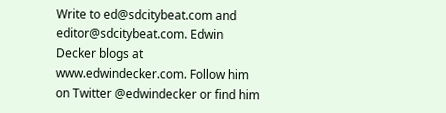Write to ed@sdcitybeat.com and editor@sdcitybeat.com. Edwin Decker blogs at www.edwindecker.com. Follow him on Twitter @edwindecker or find him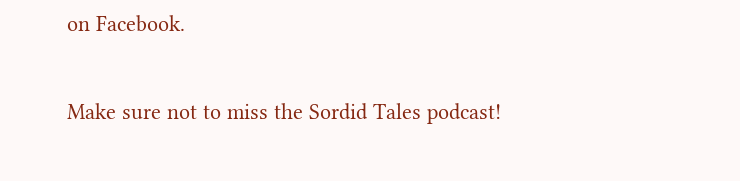on Facebook.

Make sure not to miss the Sordid Tales podcast!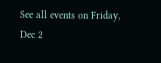See all events on Friday, Dec 2